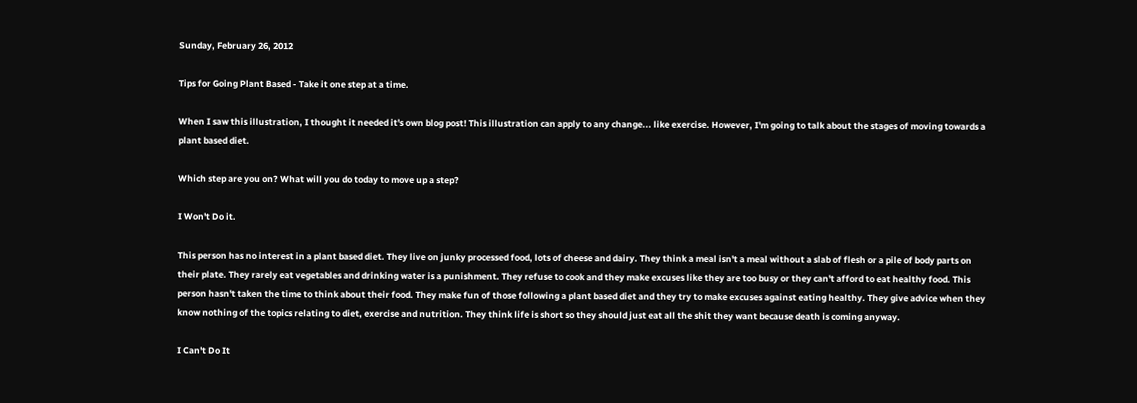Sunday, February 26, 2012

Tips for Going Plant Based - Take it one step at a time.

When I saw this illustration, I thought it needed it's own blog post! This illustration can apply to any change... like exercise. However, I'm going to talk about the stages of moving towards a plant based diet.

Which step are you on? What will you do today to move up a step?

I Won't Do it.

This person has no interest in a plant based diet. They live on junky processed food, lots of cheese and dairy. They think a meal isn't a meal without a slab of flesh or a pile of body parts on their plate. They rarely eat vegetables and drinking water is a punishment. They refuse to cook and they make excuses like they are too busy or they can't afford to eat healthy food. This person hasn't taken the time to think about their food. They make fun of those following a plant based diet and they try to make excuses against eating healthy. They give advice when they know nothing of the topics relating to diet, exercise and nutrition. They think life is short so they should just eat all the shit they want because death is coming anyway.

I Can't Do It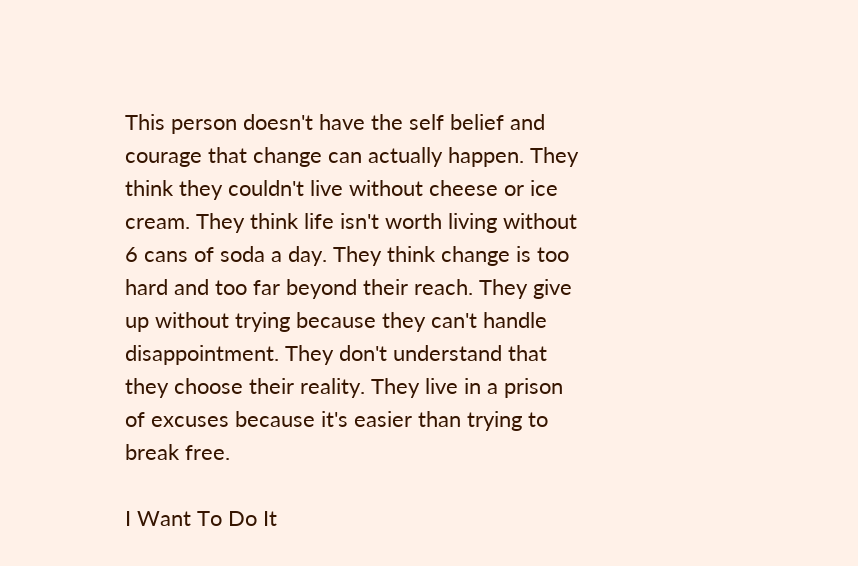This person doesn't have the self belief and courage that change can actually happen. They think they couldn't live without cheese or ice cream. They think life isn't worth living without 6 cans of soda a day. They think change is too hard and too far beyond their reach. They give up without trying because they can't handle disappointment. They don't understand that they choose their reality. They live in a prison of excuses because it's easier than trying to break free.

I Want To Do It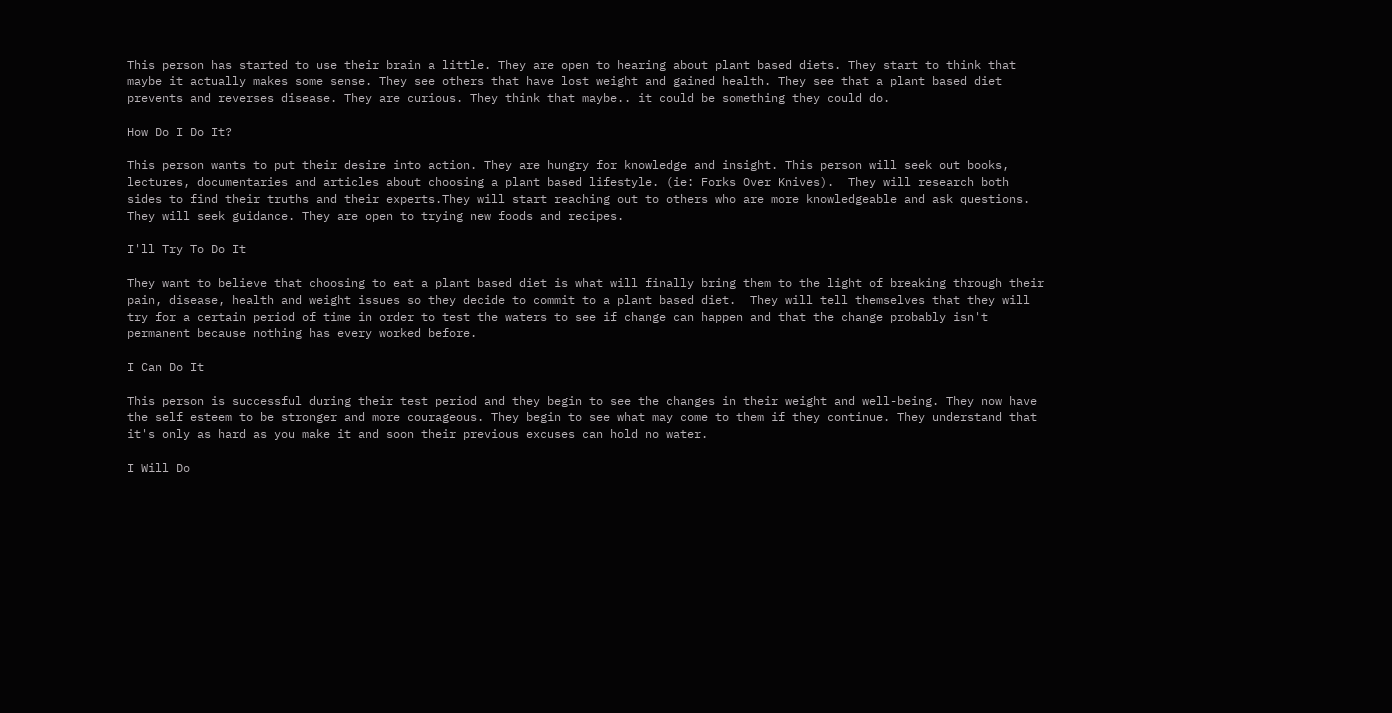This person has started to use their brain a little. They are open to hearing about plant based diets. They start to think that maybe it actually makes some sense. They see others that have lost weight and gained health. They see that a plant based diet prevents and reverses disease. They are curious. They think that maybe.. it could be something they could do.

How Do I Do It?

This person wants to put their desire into action. They are hungry for knowledge and insight. This person will seek out books, lectures, documentaries and articles about choosing a plant based lifestyle. (ie: Forks Over Knives).  They will research both sides to find their truths and their experts.They will start reaching out to others who are more knowledgeable and ask questions. They will seek guidance. They are open to trying new foods and recipes.

I'll Try To Do It

They want to believe that choosing to eat a plant based diet is what will finally bring them to the light of breaking through their pain, disease, health and weight issues so they decide to commit to a plant based diet.  They will tell themselves that they will try for a certain period of time in order to test the waters to see if change can happen and that the change probably isn't permanent because nothing has every worked before.

I Can Do It

This person is successful during their test period and they begin to see the changes in their weight and well-being. They now have the self esteem to be stronger and more courageous. They begin to see what may come to them if they continue. They understand that it's only as hard as you make it and soon their previous excuses can hold no water.

I Will Do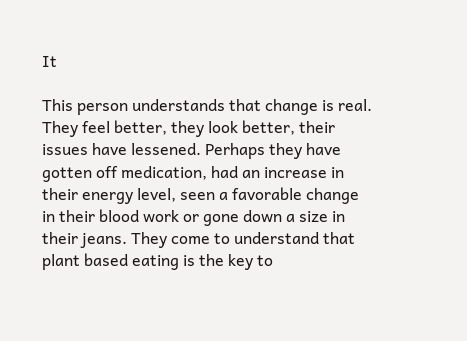It

This person understands that change is real. They feel better, they look better, their issues have lessened. Perhaps they have gotten off medication, had an increase in their energy level, seen a favorable change in their blood work or gone down a size in their jeans. They come to understand that plant based eating is the key to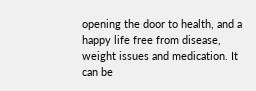opening the door to health, and a happy life free from disease, weight issues and medication. It can be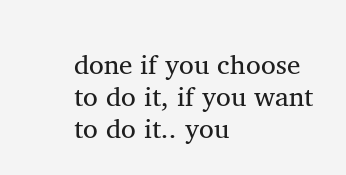done if you choose to do it, if you want to do it.. you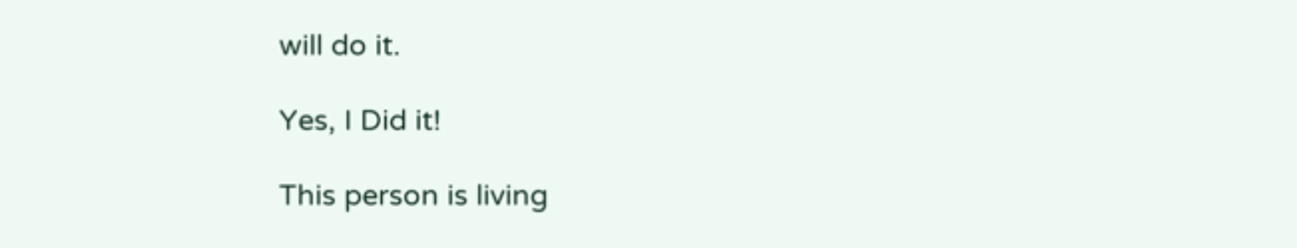will do it.

Yes, I Did it!

This person is living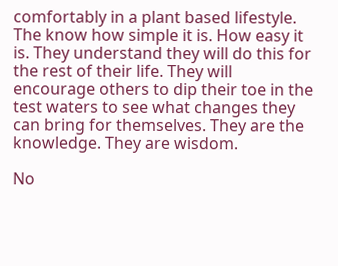comfortably in a plant based lifestyle. The know how simple it is. How easy it is. They understand they will do this for the rest of their life. They will encourage others to dip their toe in the test waters to see what changes they can bring for themselves. They are the knowledge. They are wisdom.

No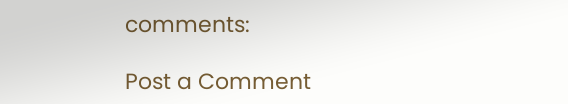comments:

Post a Comment